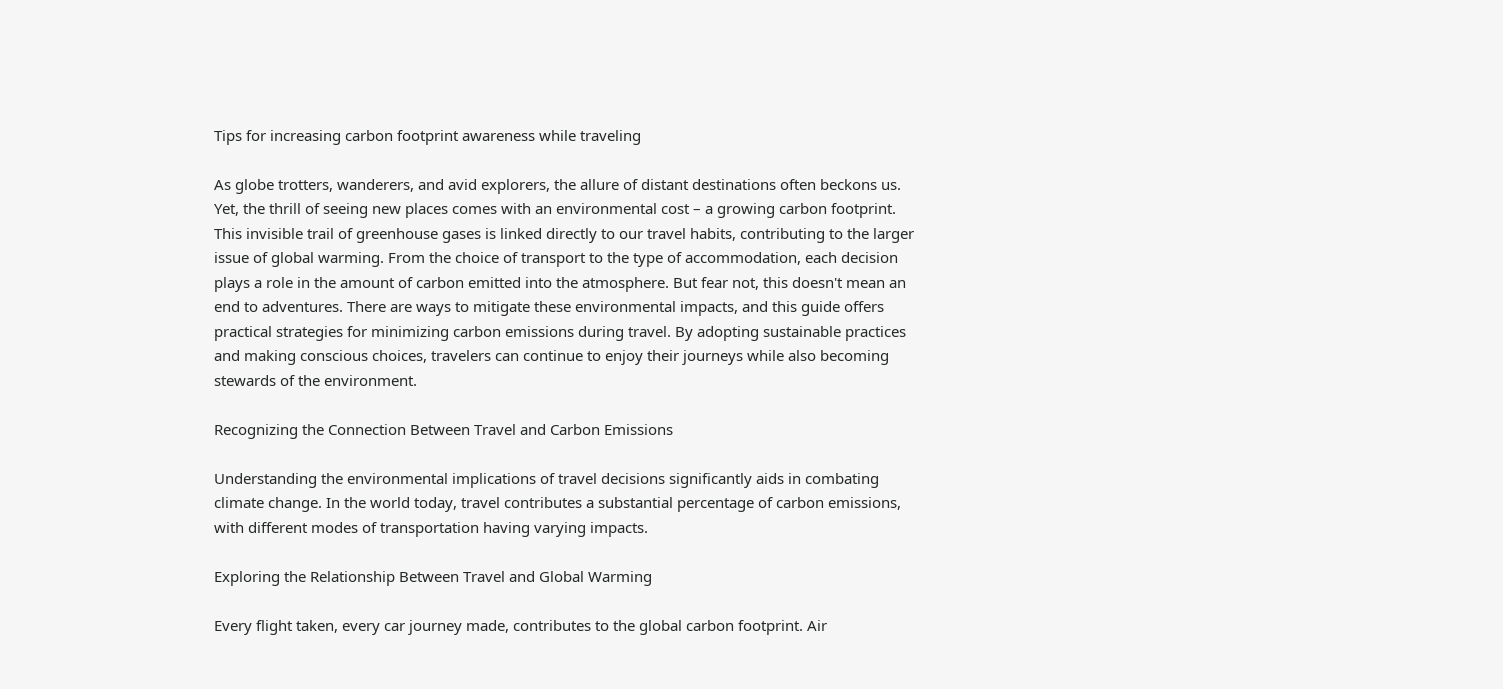Tips for increasing carbon footprint awareness while traveling

As globe trotters, wanderers, and avid explorers, the allure of distant destinations often beckons us. Yet, the thrill of seeing new places comes with an environmental cost – a growing carbon footprint. This invisible trail of greenhouse gases is linked directly to our travel habits, contributing to the larger issue of global warming. From the choice of transport to the type of accommodation, each decision plays a role in the amount of carbon emitted into the atmosphere. But fear not, this doesn't mean an end to adventures. There are ways to mitigate these environmental impacts, and this guide offers practical strategies for minimizing carbon emissions during travel. By adopting sustainable practices and making conscious choices, travelers can continue to enjoy their journeys while also becoming stewards of the environment.

Recognizing the Connection Between Travel and Carbon Emissions

Understanding the environmental implications of travel decisions significantly aids in combating climate change. In the world today, travel contributes a substantial percentage of carbon emissions, with different modes of transportation having varying impacts.

Exploring the Relationship Between Travel and Global Warming

Every flight taken, every car journey made, contributes to the global carbon footprint. Air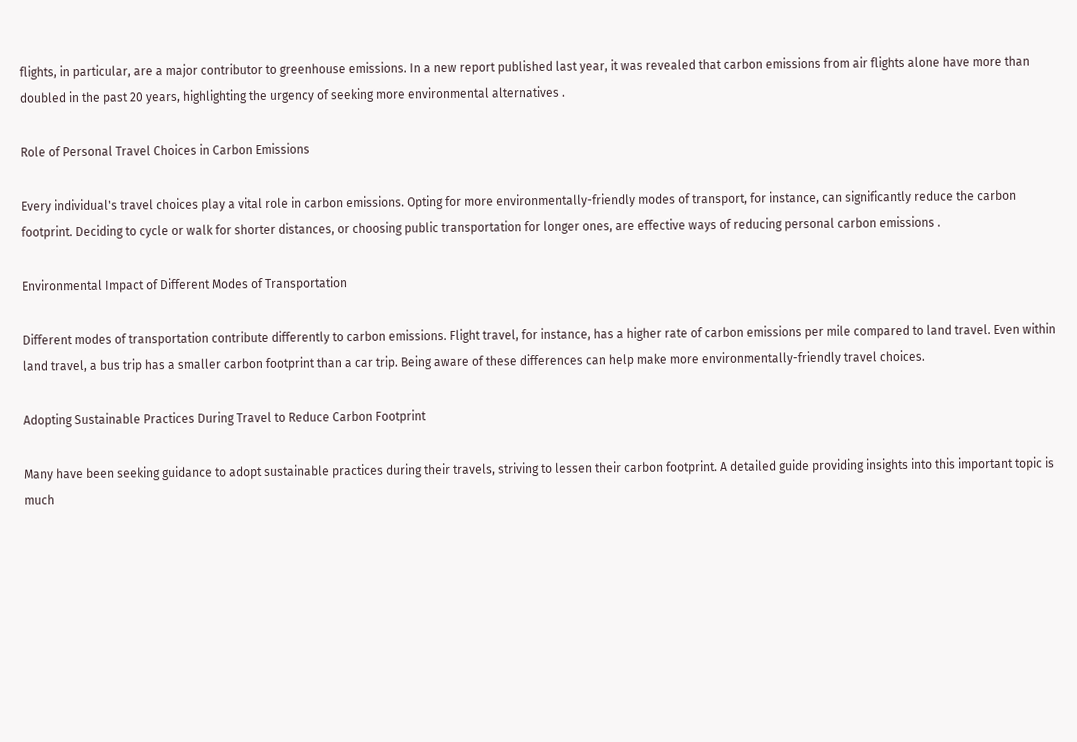flights, in particular, are a major contributor to greenhouse emissions. In a new report published last year, it was revealed that carbon emissions from air flights alone have more than doubled in the past 20 years, highlighting the urgency of seeking more environmental alternatives .

Role of Personal Travel Choices in Carbon Emissions

Every individual's travel choices play a vital role in carbon emissions. Opting for more environmentally-friendly modes of transport, for instance, can significantly reduce the carbon footprint. Deciding to cycle or walk for shorter distances, or choosing public transportation for longer ones, are effective ways of reducing personal carbon emissions .

Environmental Impact of Different Modes of Transportation

Different modes of transportation contribute differently to carbon emissions. Flight travel, for instance, has a higher rate of carbon emissions per mile compared to land travel. Even within land travel, a bus trip has a smaller carbon footprint than a car trip. Being aware of these differences can help make more environmentally-friendly travel choices.

Adopting Sustainable Practices During Travel to Reduce Carbon Footprint

Many have been seeking guidance to adopt sustainable practices during their travels, striving to lessen their carbon footprint. A detailed guide providing insights into this important topic is much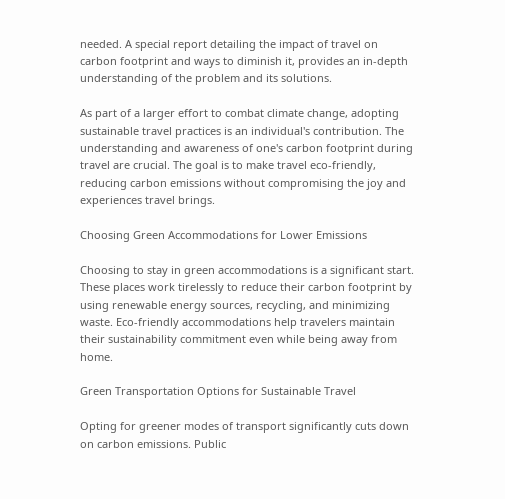needed. A special report detailing the impact of travel on carbon footprint and ways to diminish it, provides an in-depth understanding of the problem and its solutions.

As part of a larger effort to combat climate change, adopting sustainable travel practices is an individual's contribution. The understanding and awareness of one's carbon footprint during travel are crucial. The goal is to make travel eco-friendly, reducing carbon emissions without compromising the joy and experiences travel brings.

Choosing Green Accommodations for Lower Emissions

Choosing to stay in green accommodations is a significant start. These places work tirelessly to reduce their carbon footprint by using renewable energy sources, recycling, and minimizing waste. Eco-friendly accommodations help travelers maintain their sustainability commitment even while being away from home.

Green Transportation Options for Sustainable Travel

Opting for greener modes of transport significantly cuts down on carbon emissions. Public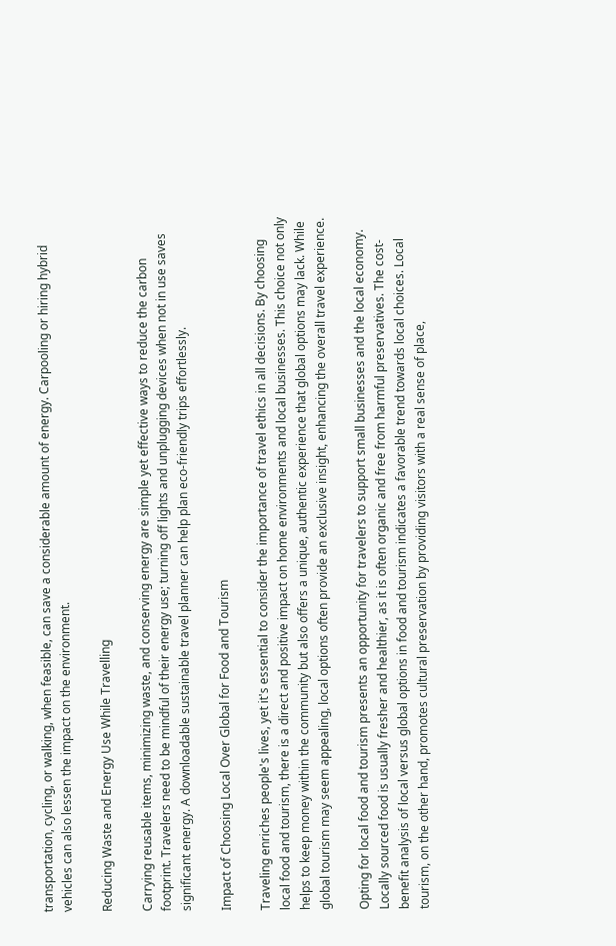transportation, cycling, or walking, when feasible, can save a considerable amount of energy. Carpooling or hiring hybrid vehicles can also lessen the impact on the environment.

Reducing Waste and Energy Use While Travelling

Carrying reusable items, minimizing waste, and conserving energy are simple yet effective ways to reduce the carbon footprint. Travelers need to be mindful of their energy use; turning off lights and unplugging devices when not in use saves significant energy. A downloadable sustainable travel planner can help plan eco-friendly trips effortlessly.

Impact of Choosing Local Over Global for Food and Tourism

Traveling enriches people's lives, yet it's essential to consider the importance of travel ethics in all decisions. By choosing local food and tourism, there is a direct and positive impact on home environments and local businesses. This choice not only helps to keep money within the community but also offers a unique, authentic experience that global options may lack. While global tourism may seem appealing, local options often provide an exclusive insight, enhancing the overall travel experience.

Opting for local food and tourism presents an opportunity for travelers to support small businesses and the local economy. Locally sourced food is usually fresher and healthier, as it is often organic and free from harmful preservatives. The cost-benefit analysis of local versus global options in food and tourism indicates a favorable trend towards local choices. Local tourism, on the other hand, promotes cultural preservation by providing visitors with a real sense of place,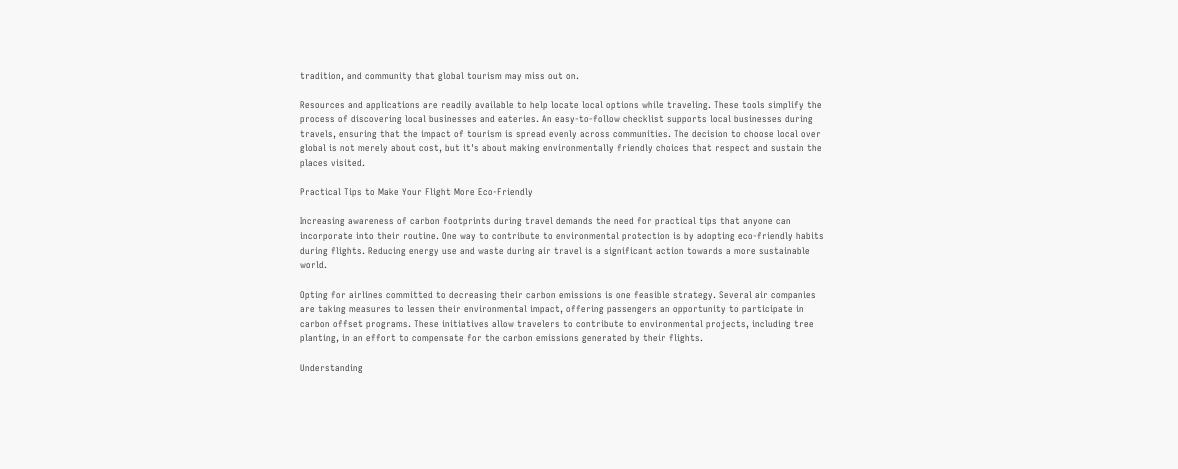tradition, and community that global tourism may miss out on.

Resources and applications are readily available to help locate local options while traveling. These tools simplify the process of discovering local businesses and eateries. An easy-to-follow checklist supports local businesses during travels, ensuring that the impact of tourism is spread evenly across communities. The decision to choose local over global is not merely about cost, but it's about making environmentally friendly choices that respect and sustain the places visited.

Practical Tips to Make Your Flight More Eco-Friendly

Increasing awareness of carbon footprints during travel demands the need for practical tips that anyone can incorporate into their routine. One way to contribute to environmental protection is by adopting eco-friendly habits during flights. Reducing energy use and waste during air travel is a significant action towards a more sustainable world.

Opting for airlines committed to decreasing their carbon emissions is one feasible strategy. Several air companies are taking measures to lessen their environmental impact, offering passengers an opportunity to participate in carbon offset programs. These initiatives allow travelers to contribute to environmental projects, including tree planting, in an effort to compensate for the carbon emissions generated by their flights.

Understanding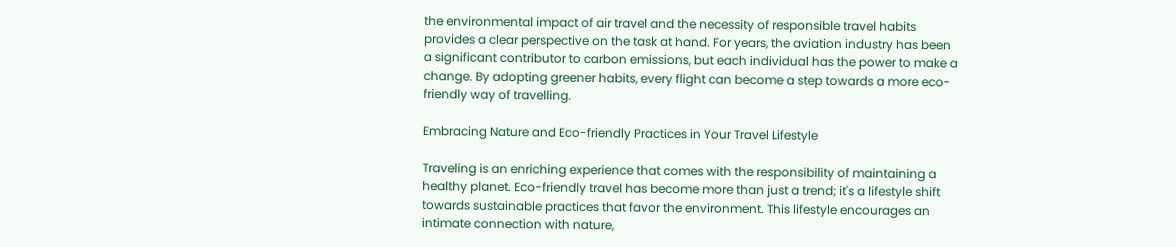the environmental impact of air travel and the necessity of responsible travel habits provides a clear perspective on the task at hand. For years, the aviation industry has been a significant contributor to carbon emissions, but each individual has the power to make a change. By adopting greener habits, every flight can become a step towards a more eco-friendly way of travelling.

Embracing Nature and Eco-friendly Practices in Your Travel Lifestyle

Traveling is an enriching experience that comes with the responsibility of maintaining a healthy planet. Eco-friendly travel has become more than just a trend; it's a lifestyle shift towards sustainable practices that favor the environment. This lifestyle encourages an intimate connection with nature,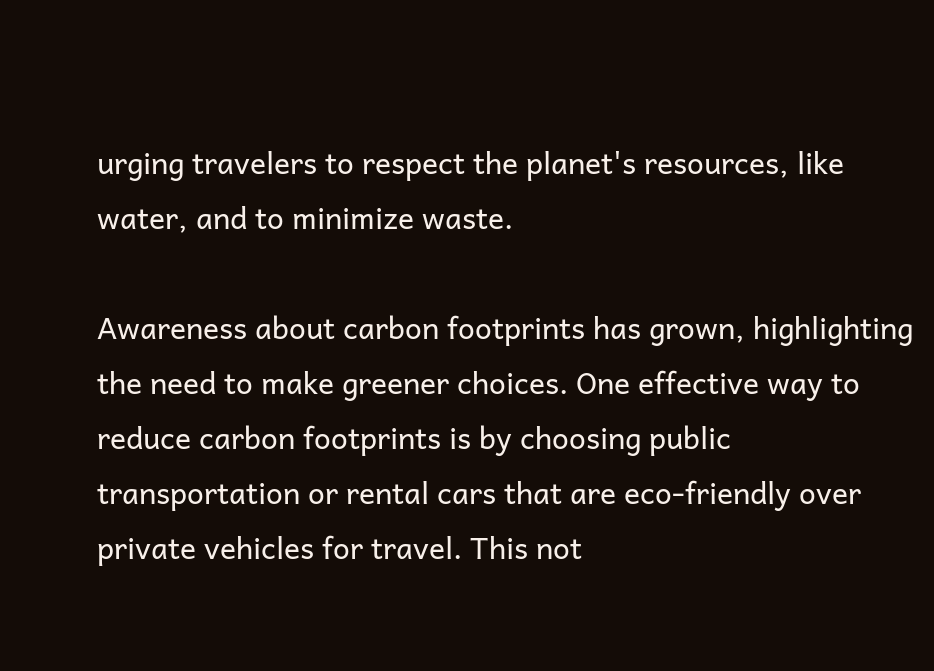urging travelers to respect the planet's resources, like water, and to minimize waste.

Awareness about carbon footprints has grown, highlighting the need to make greener choices. One effective way to reduce carbon footprints is by choosing public transportation or rental cars that are eco-friendly over private vehicles for travel. This not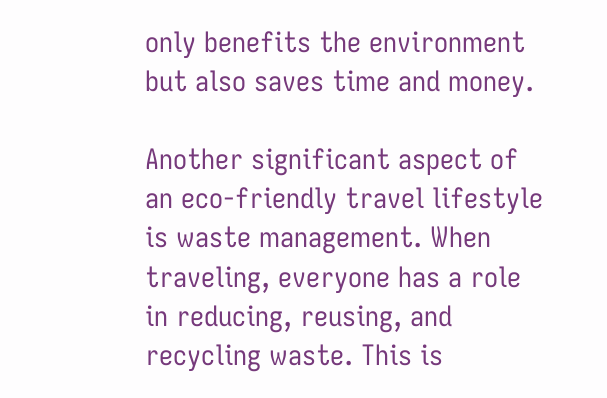only benefits the environment but also saves time and money.

Another significant aspect of an eco-friendly travel lifestyle is waste management. When traveling, everyone has a role in reducing, reusing, and recycling waste. This is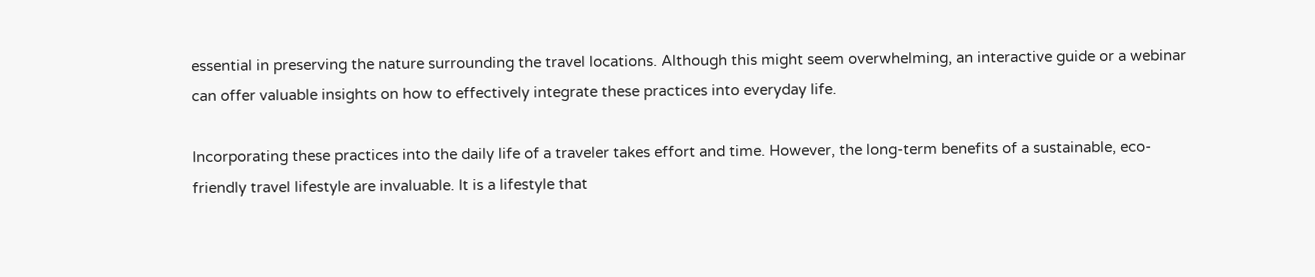essential in preserving the nature surrounding the travel locations. Although this might seem overwhelming, an interactive guide or a webinar can offer valuable insights on how to effectively integrate these practices into everyday life.

Incorporating these practices into the daily life of a traveler takes effort and time. However, the long-term benefits of a sustainable, eco-friendly travel lifestyle are invaluable. It is a lifestyle that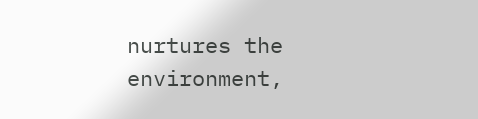nurtures the environment,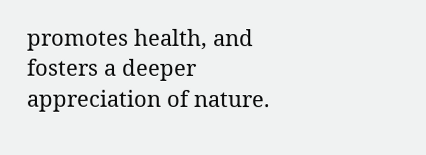promotes health, and fosters a deeper appreciation of nature.